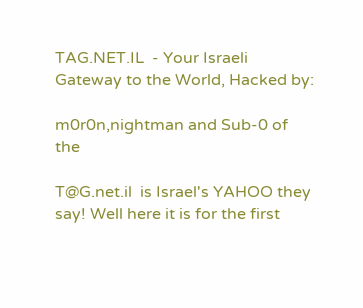TAG.NET.IL  - Your Israeli Gateway to the World, Hacked by:

m0r0n,nightman and Sub-0 of the

T@G.net.il  is Israel's YAHOO they say! Well here it is for the first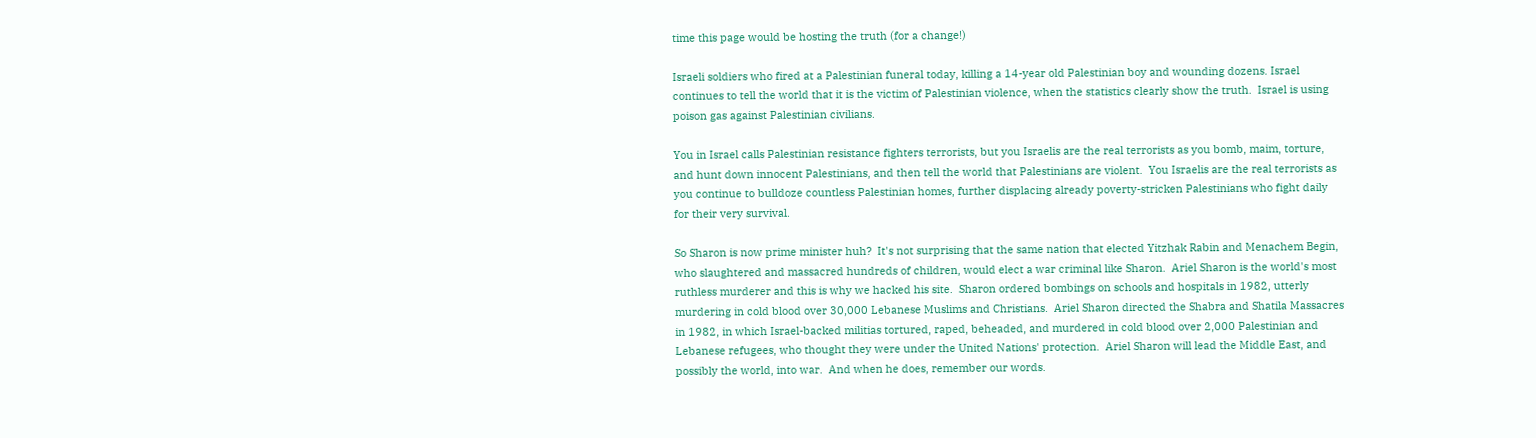time this page would be hosting the truth (for a change!)

Israeli soldiers who fired at a Palestinian funeral today, killing a 14-year old Palestinian boy and wounding dozens. Israel continues to tell the world that it is the victim of Palestinian violence, when the statistics clearly show the truth.  Israel is using poison gas against Palestinian civilians.

You in Israel calls Palestinian resistance fighters terrorists, but you Israelis are the real terrorists as you bomb, maim, torture, and hunt down innocent Palestinians, and then tell the world that Palestinians are violent.  You Israelis are the real terrorists as you continue to bulldoze countless Palestinian homes, further displacing already poverty-stricken Palestinians who fight daily for their very survival.

So Sharon is now prime minister huh?  It's not surprising that the same nation that elected Yitzhak Rabin and Menachem Begin, who slaughtered and massacred hundreds of children, would elect a war criminal like Sharon.  Ariel Sharon is the world's most ruthless murderer and this is why we hacked his site.  Sharon ordered bombings on schools and hospitals in 1982, utterly murdering in cold blood over 30,000 Lebanese Muslims and Christians.  Ariel Sharon directed the Shabra and Shatila Massacres in 1982, in which Israel-backed militias tortured, raped, beheaded, and murdered in cold blood over 2,000 Palestinian and Lebanese refugees, who thought they were under the United Nations' protection.  Ariel Sharon will lead the Middle East, and possibly the world, into war.  And when he does, remember our words.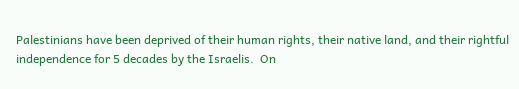Palestinians have been deprived of their human rights, their native land, and their rightful independence for 5 decades by the Israelis.  On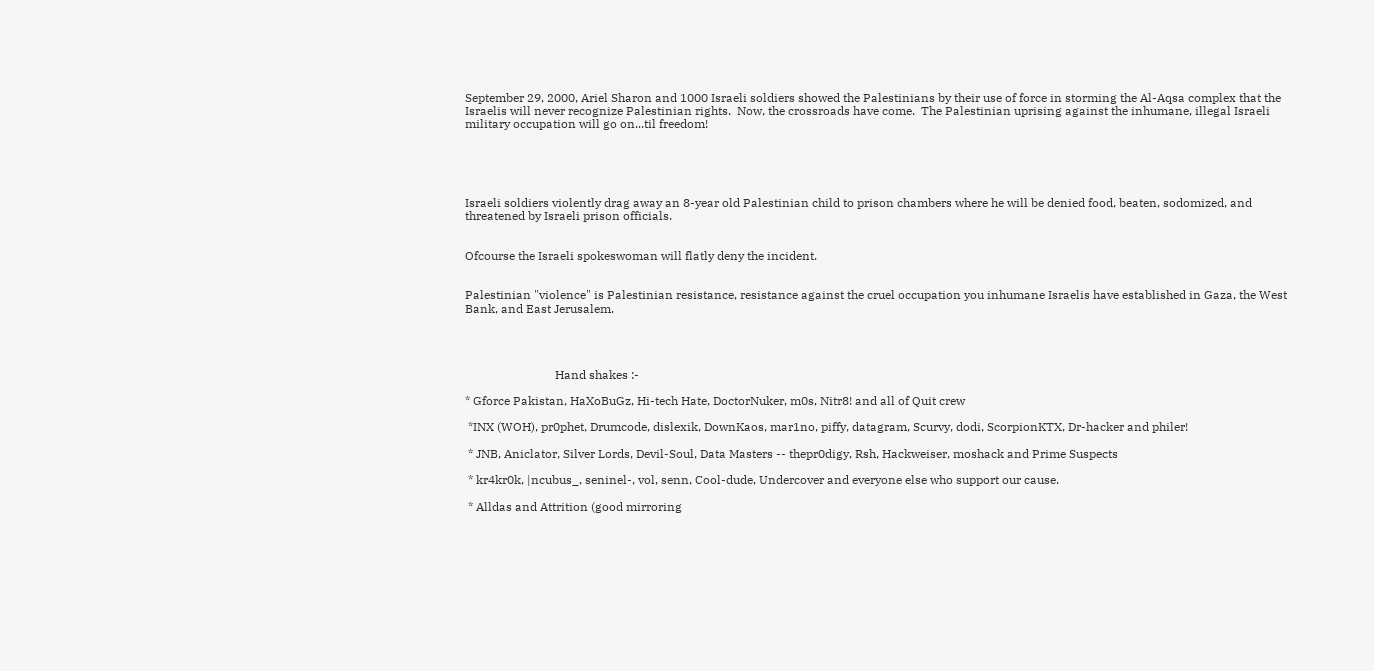September 29, 2000, Ariel Sharon and 1000 Israeli soldiers showed the Palestinians by their use of force in storming the Al-Aqsa complex that the Israelis will never recognize Palestinian rights.  Now, the crossroads have come.  The Palestinian uprising against the inhumane, illegal Israeli military occupation will go on...til freedom!





Israeli soldiers violently drag away an 8-year old Palestinian child to prison chambers where he will be denied food, beaten, sodomized, and threatened by Israeli prison officials.


Ofcourse the Israeli spokeswoman will flatly deny the incident.


Palestinian "violence" is Palestinian resistance, resistance against the cruel occupation you inhumane Israelis have established in Gaza, the West Bank, and East Jerusalem.




                              Hand shakes :-

* Gforce Pakistan, HaXoBuGz, Hi-tech Hate, DoctorNuker, m0s, Nitr8! and all of Quit crew

 *INX (WOH), pr0phet, Drumcode, dislexik, DownKaos, mar1no, piffy, datagram, Scurvy, dodi, ScorpionKTX, Dr-hacker and philer!

 * JNB, Aniclator, Silver Lords, Devil-Soul, Data Masters -- thepr0digy, Rsh, Hackweiser, moshack and Prime Suspects

 * kr4kr0k, |ncubus_, seninel-, vol, senn, Cool-dude, Undercover and everyone else who support our cause.

 * Alldas and Attrition (good mirroring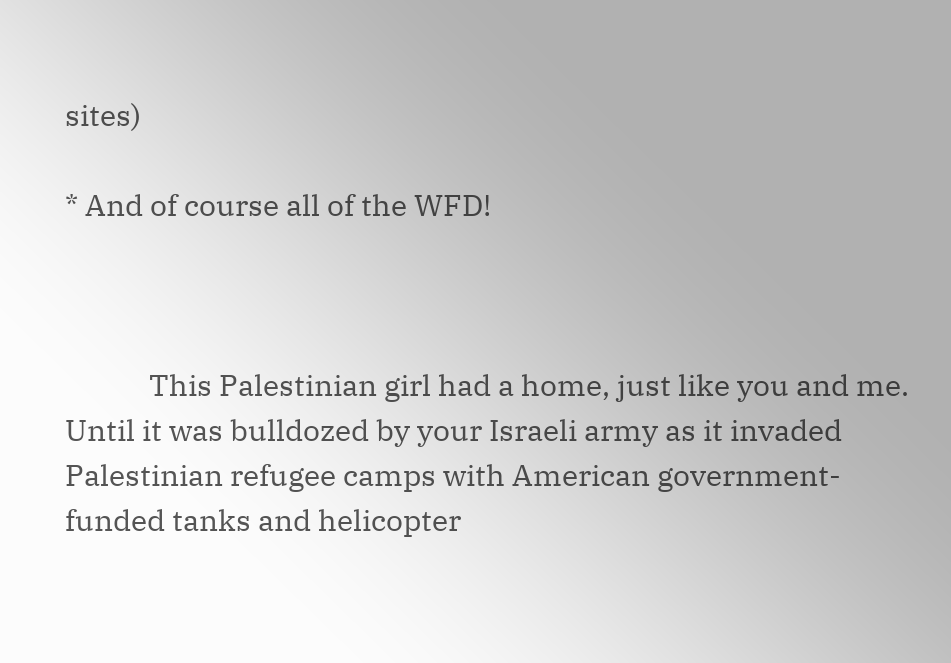sites)

* And of course all of the WFD!



            This Palestinian girl had a home, just like you and me.  Until it was bulldozed by your Israeli army as it invaded Palestinian refugee camps with American government-funded tanks and helicopter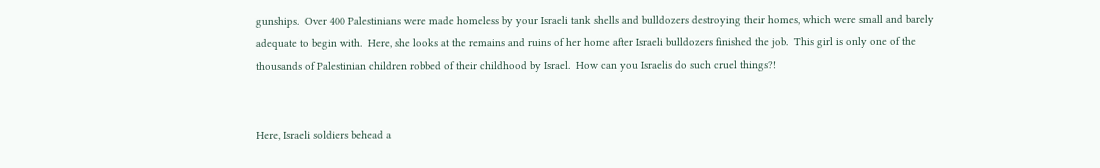gunships.  Over 400 Palestinians were made homeless by your Israeli tank shells and bulldozers destroying their homes, which were small and barely adequate to begin with.  Here, she looks at the remains and ruins of her home after Israeli bulldozers finished the job.  This girl is only one of the thousands of Palestinian children robbed of their childhood by Israel.  How can you Israelis do such cruel things?!


Here, Israeli soldiers behead a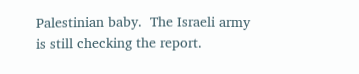Palestinian baby.  The Israeli army is still checking the report.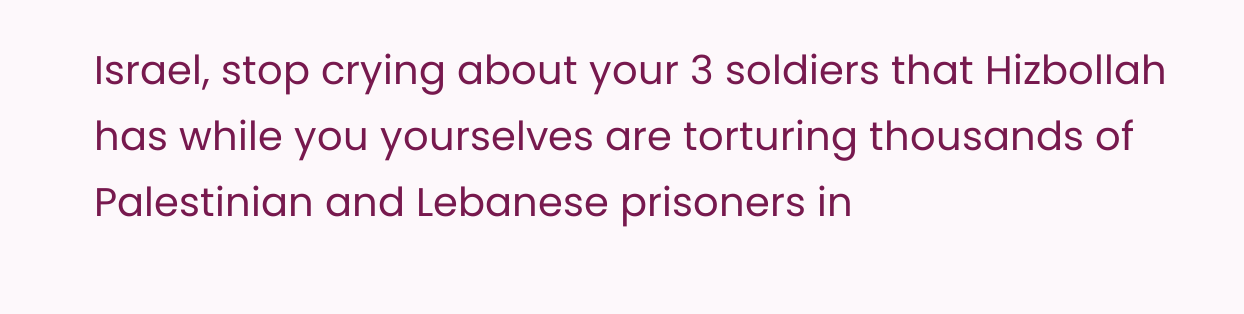Israel, stop crying about your 3 soldiers that Hizbollah has while you yourselves are torturing thousands of Palestinian and Lebanese prisoners in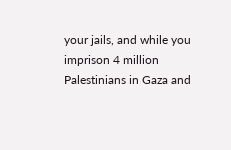your jails, and while you imprison 4 million Palestinians in Gaza and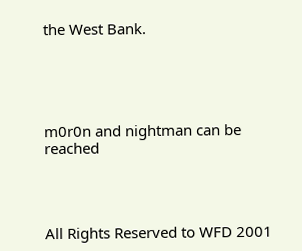the West Bank.





m0r0n and nightman can be reached




All Rights Reserved to WFD 2001